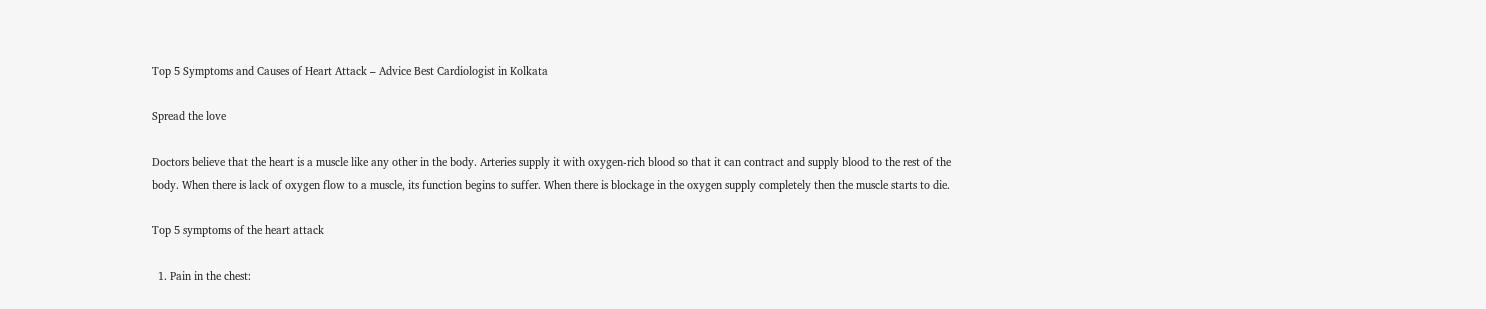Top 5 Symptoms and Causes of Heart Attack – Advice Best Cardiologist in Kolkata

Spread the love

Doctors believe that the heart is a muscle like any other in the body. Arteries supply it with oxygen-rich blood so that it can contract and supply blood to the rest of the body. When there is lack of oxygen flow to a muscle, its function begins to suffer. When there is blockage in the oxygen supply completely then the muscle starts to die.

Top 5 symptoms of the heart attack

  1. Pain in the chest: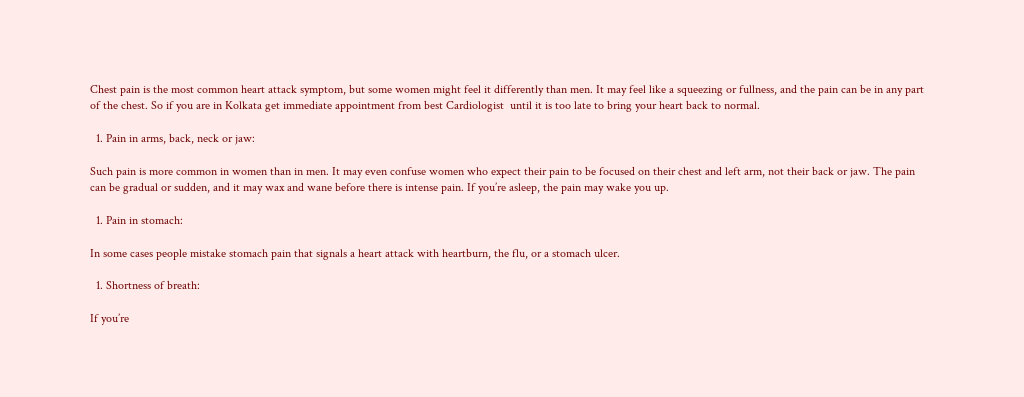Chest pain is the most common heart attack symptom, but some women might feel it differently than men. It may feel like a squeezing or fullness, and the pain can be in any part of the chest. So if you are in Kolkata get immediate appointment from best Cardiologist  until it is too late to bring your heart back to normal.

  1. Pain in arms, back, neck or jaw:

Such pain is more common in women than in men. It may even confuse women who expect their pain to be focused on their chest and left arm, not their back or jaw. The pain can be gradual or sudden, and it may wax and wane before there is intense pain. If you’re asleep, the pain may wake you up.

  1. Pain in stomach:

In some cases people mistake stomach pain that signals a heart attack with heartburn, the flu, or a stomach ulcer.

  1. Shortness of breath:

If you’re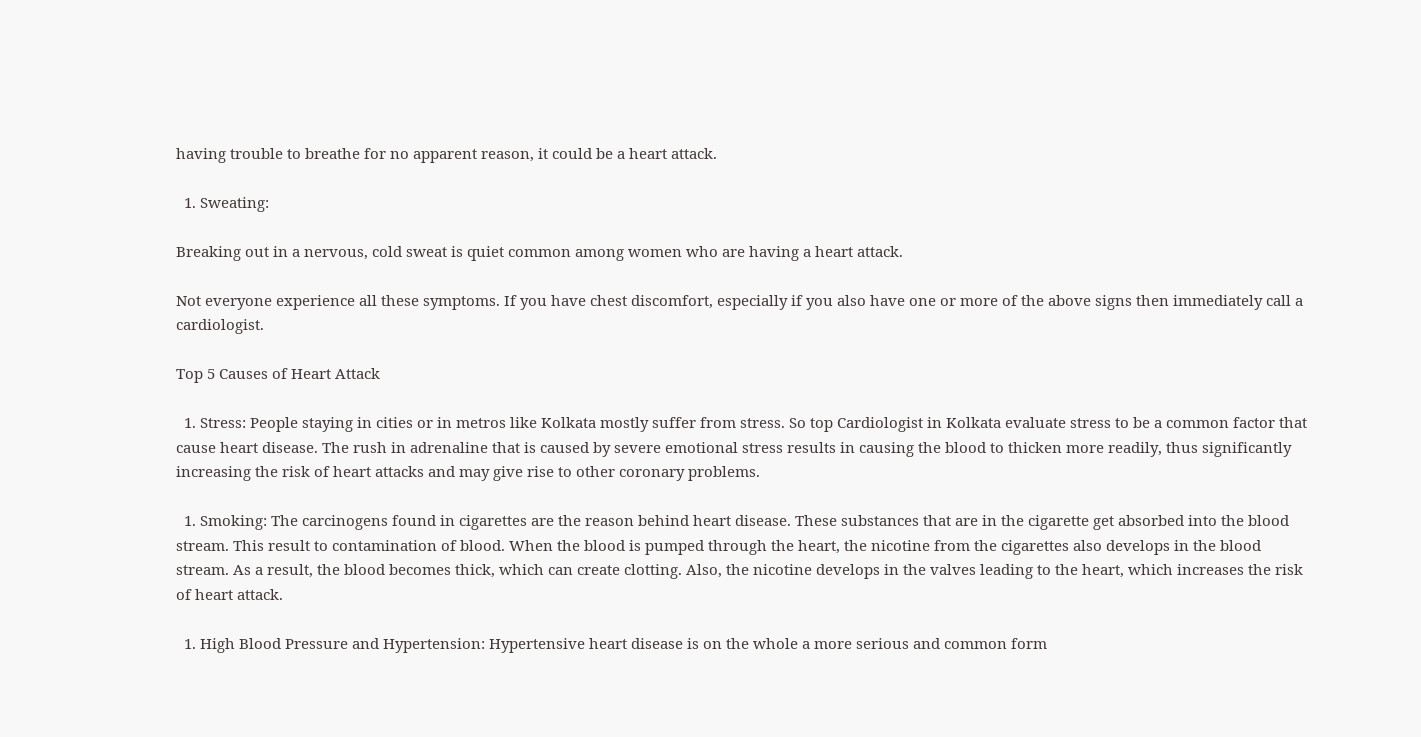having trouble to breathe for no apparent reason, it could be a heart attack.

  1. Sweating:

Breaking out in a nervous, cold sweat is quiet common among women who are having a heart attack.

Not everyone experience all these symptoms. If you have chest discomfort, especially if you also have one or more of the above signs then immediately call a cardiologist.

Top 5 Causes of Heart Attack

  1. Stress: People staying in cities or in metros like Kolkata mostly suffer from stress. So top Cardiologist in Kolkata evaluate stress to be a common factor that cause heart disease. The rush in adrenaline that is caused by severe emotional stress results in causing the blood to thicken more readily, thus significantly increasing the risk of heart attacks and may give rise to other coronary problems.

  1. Smoking: The carcinogens found in cigarettes are the reason behind heart disease. These substances that are in the cigarette get absorbed into the blood stream. This result to contamination of blood. When the blood is pumped through the heart, the nicotine from the cigarettes also develops in the blood stream. As a result, the blood becomes thick, which can create clotting. Also, the nicotine develops in the valves leading to the heart, which increases the risk of heart attack.

  1. High Blood Pressure and Hypertension: Hypertensive heart disease is on the whole a more serious and common form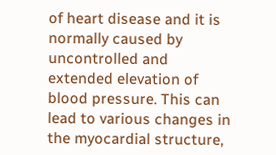of heart disease and it is normally caused by uncontrolled and extended elevation of blood pressure. This can lead to various changes in the myocardial structure,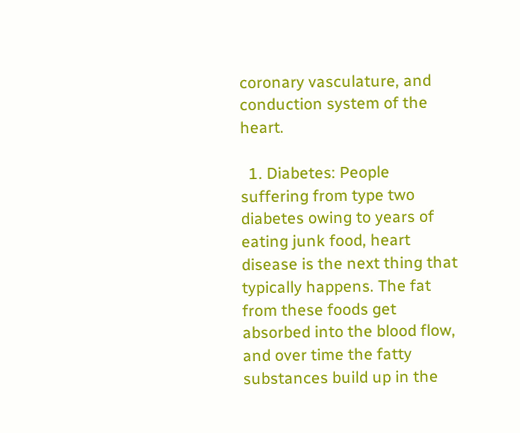coronary vasculature, and conduction system of the heart.

  1. Diabetes: People suffering from type two diabetes owing to years of eating junk food, heart disease is the next thing that typically happens. The fat from these foods get absorbed into the blood flow, and over time the fatty substances build up in the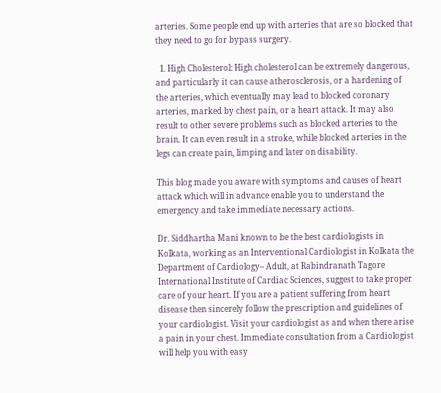arteries. Some people end up with arteries that are so blocked that they need to go for bypass surgery.

  1. High Cholesterol: High cholesterol can be extremely dangerous, and particularly it can cause atherosclerosis, or a hardening of the arteries, which eventually may lead to blocked coronary arteries, marked by chest pain, or a heart attack. It may also result to other severe problems such as blocked arteries to the brain. It can even result in a stroke, while blocked arteries in the legs can create pain, limping and later on disability.

This blog made you aware with symptoms and causes of heart attack which will in advance enable you to understand the emergency and take immediate necessary actions.

Dr. Siddhartha Mani known to be the best cardiologists in Kolkata, working as an Interventional Cardiologist in Kolkata the Department of Cardiology– Adult, at Rabindranath Tagore International Institute of Cardiac Sciences, suggest to take proper care of your heart. If you are a patient suffering from heart disease then sincerely follow the prescription and guidelines of your cardiologist. Visit your cardiologist as and when there arise a pain in your chest. Immediate consultation from a Cardiologist will help you with easy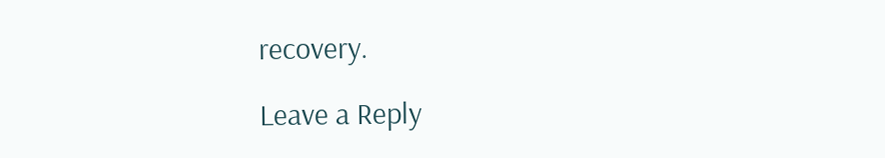recovery.

Leave a Reply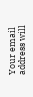Your email address will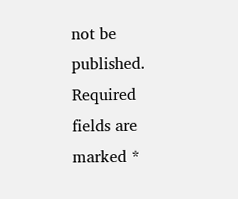not be published. Required fields are marked *